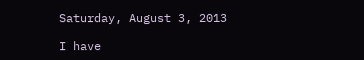Saturday, August 3, 2013

I have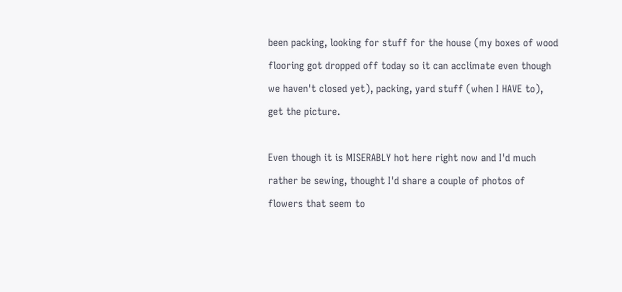been packing, looking for stuff for the house (my boxes of wood flooring got dropped off today so it can acclimate even though we haven't closed yet), packing, yard stuff (when I HAVE to), get the picture.

Even though it is MISERABLY hot here right now and I'd much rather be sewing, thought I'd share a couple of photos of flowers that seem to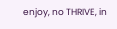enjoy, no THRIVE, in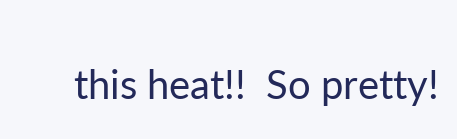this heat!!  So pretty!